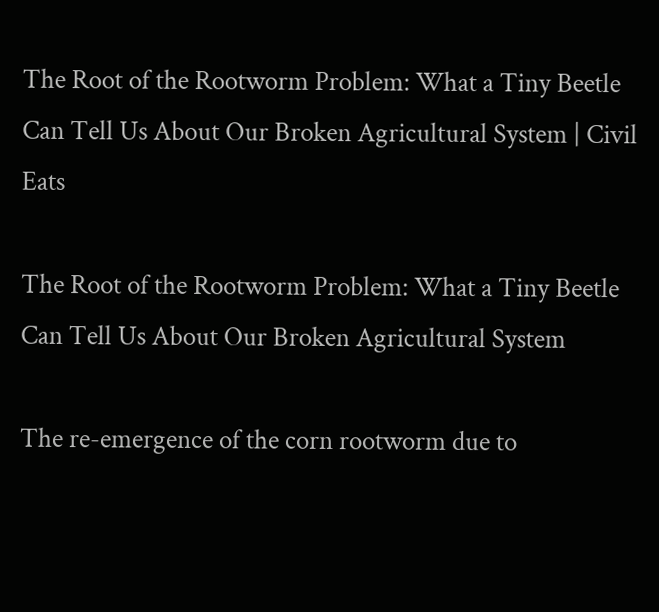The Root of the Rootworm Problem: What a Tiny Beetle Can Tell Us About Our Broken Agricultural System | Civil Eats

The Root of the Rootworm Problem: What a Tiny Beetle Can Tell Us About Our Broken Agricultural System

The re-emergence of the corn rootworm due to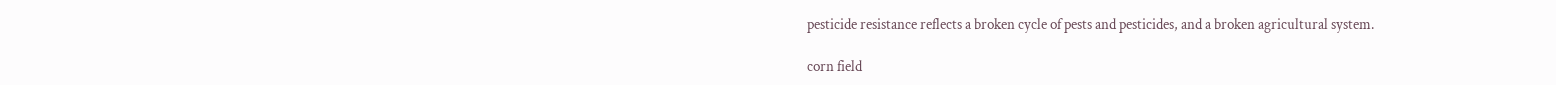pesticide resistance reflects a broken cycle of pests and pesticides, and a broken agricultural system.

corn field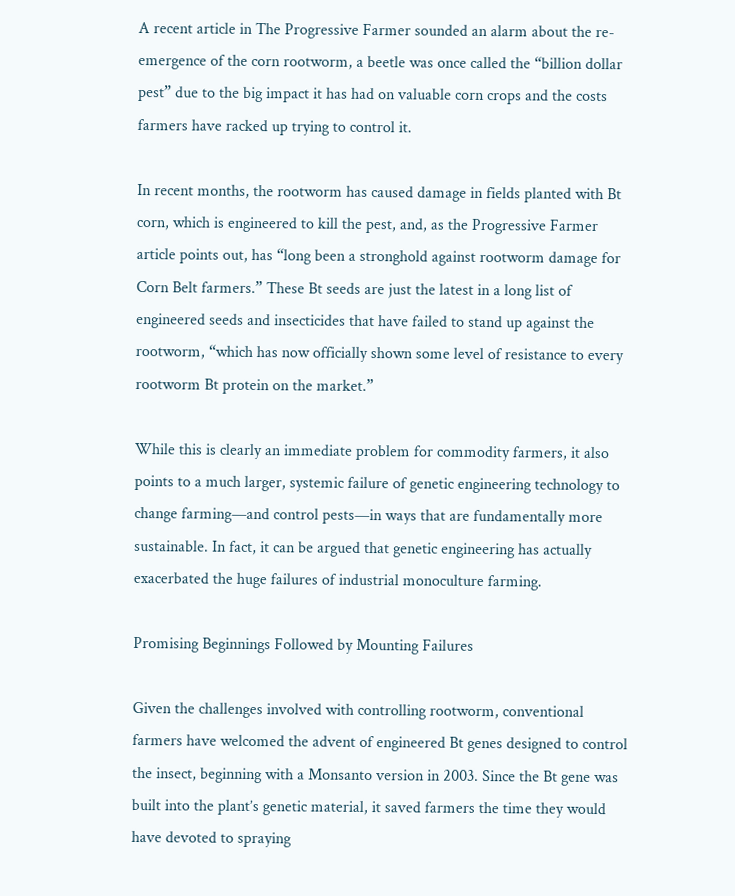A recent article in The Progressive Farmer sounded an alarm about the re-emergence of the corn rootworm, a beetle was once called the “billion dollar pest” due to the big impact it has had on valuable corn crops and the costs farmers have racked up trying to control it.

In recent months, the rootworm has caused damage in fields planted with Bt corn, which is engineered to kill the pest, and, as the Progressive Farmer article points out, has “long been a stronghold against rootworm damage for Corn Belt farmers.” These Bt seeds are just the latest in a long list of engineered seeds and insecticides that have failed to stand up against the rootworm, “which has now officially shown some level of resistance to every rootworm Bt protein on the market.”

While this is clearly an immediate problem for commodity farmers, it also points to a much larger, systemic failure of genetic engineering technology to change farming—and control pests—in ways that are fundamentally more sustainable. In fact, it can be argued that genetic engineering has actually exacerbated the huge failures of industrial monoculture farming.

Promising Beginnings Followed by Mounting Failures

Given the challenges involved with controlling rootworm, conventional farmers have welcomed the advent of engineered Bt genes designed to control the insect, beginning with a Monsanto version in 2003. Since the Bt gene was built into the plant’s genetic material, it saved farmers the time they would have devoted to spraying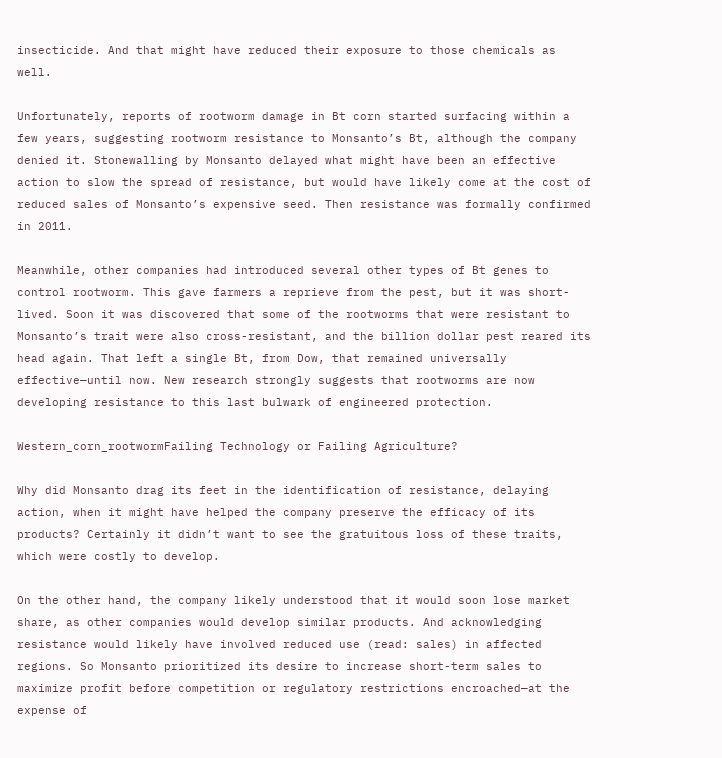insecticide. And that might have reduced their exposure to those chemicals as well.

Unfortunately, reports of rootworm damage in Bt corn started surfacing within a few years, suggesting rootworm resistance to Monsanto’s Bt, although the company denied it. Stonewalling by Monsanto delayed what might have been an effective action to slow the spread of resistance, but would have likely come at the cost of reduced sales of Monsanto’s expensive seed. Then resistance was formally confirmed in 2011.

Meanwhile, other companies had introduced several other types of Bt genes to control rootworm. This gave farmers a reprieve from the pest, but it was short-lived. Soon it was discovered that some of the rootworms that were resistant to Monsanto’s trait were also cross-resistant, and the billion dollar pest reared its head again. That left a single Bt, from Dow, that remained universally effective—until now. New research strongly suggests that rootworms are now developing resistance to this last bulwark of engineered protection.

Western_corn_rootwormFailing Technology or Failing Agriculture?

Why did Monsanto drag its feet in the identification of resistance, delaying action, when it might have helped the company preserve the efficacy of its products? Certainly it didn’t want to see the gratuitous loss of these traits, which were costly to develop.

On the other hand, the company likely understood that it would soon lose market share, as other companies would develop similar products. And acknowledging resistance would likely have involved reduced use (read: sales) in affected regions. So Monsanto prioritized its desire to increase short-term sales to maximize profit before competition or regulatory restrictions encroached—at the expense of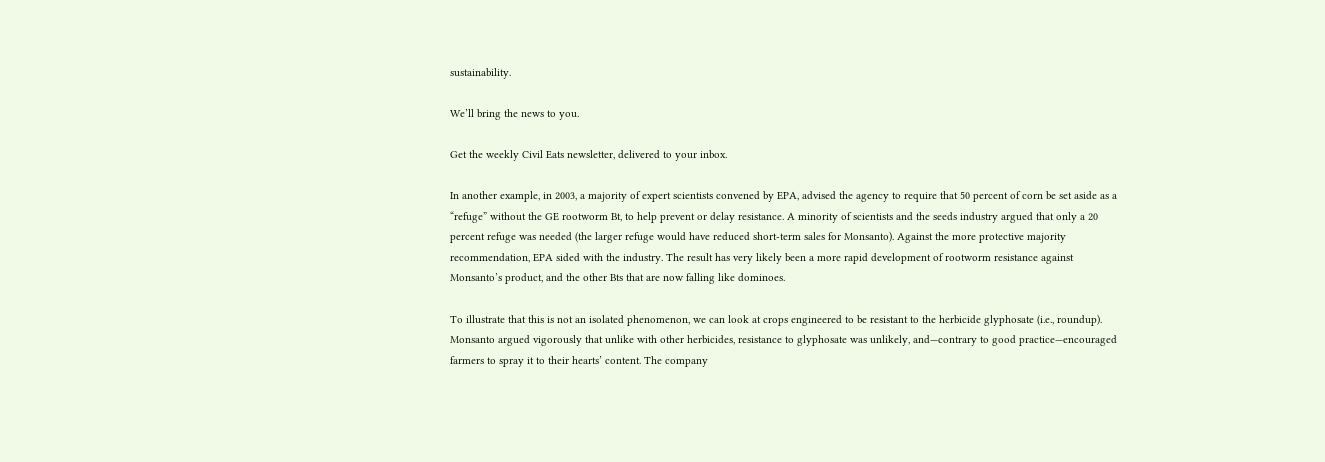sustainability.

We’ll bring the news to you.

Get the weekly Civil Eats newsletter, delivered to your inbox.

In another example, in 2003, a majority of expert scientists convened by EPA, advised the agency to require that 50 percent of corn be set aside as a “refuge” without the GE rootworm Bt, to help prevent or delay resistance. A minority of scientists and the seeds industry argued that only a 20 percent refuge was needed (the larger refuge would have reduced short-term sales for Monsanto). Against the more protective majority recommendation, EPA sided with the industry. The result has very likely been a more rapid development of rootworm resistance against Monsanto’s product, and the other Bts that are now falling like dominoes.

To illustrate that this is not an isolated phenomenon, we can look at crops engineered to be resistant to the herbicide glyphosate (i.e., roundup). Monsanto argued vigorously that unlike with other herbicides, resistance to glyphosate was unlikely, and—contrary to good practice—encouraged farmers to spray it to their hearts’ content. The company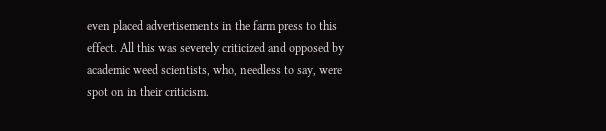even placed advertisements in the farm press to this effect. All this was severely criticized and opposed by academic weed scientists, who, needless to say, were spot on in their criticism.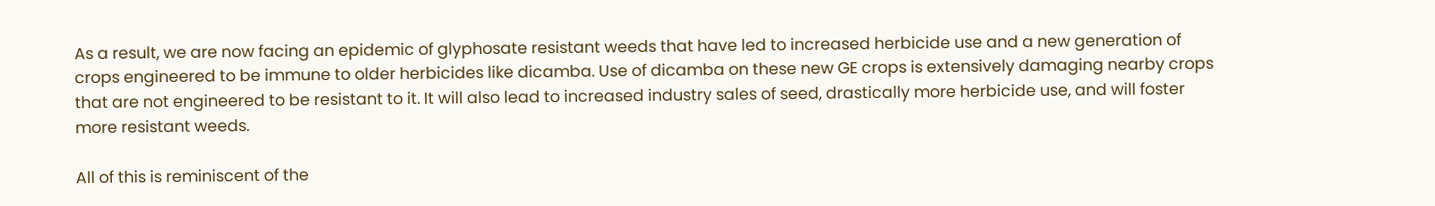As a result, we are now facing an epidemic of glyphosate resistant weeds that have led to increased herbicide use and a new generation of crops engineered to be immune to older herbicides like dicamba. Use of dicamba on these new GE crops is extensively damaging nearby crops that are not engineered to be resistant to it. It will also lead to increased industry sales of seed, drastically more herbicide use, and will foster more resistant weeds.

All of this is reminiscent of the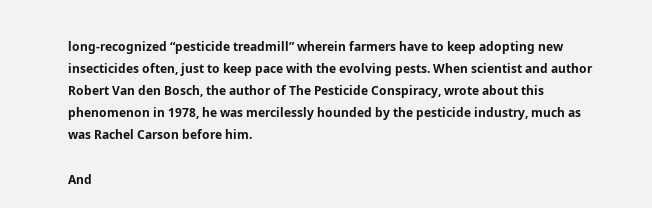long-recognized “pesticide treadmill” wherein farmers have to keep adopting new insecticides often, just to keep pace with the evolving pests. When scientist and author Robert Van den Bosch, the author of The Pesticide Conspiracy, wrote about this phenomenon in 1978, he was mercilessly hounded by the pesticide industry, much as was Rachel Carson before him.

And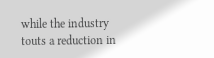while the industry touts a reduction in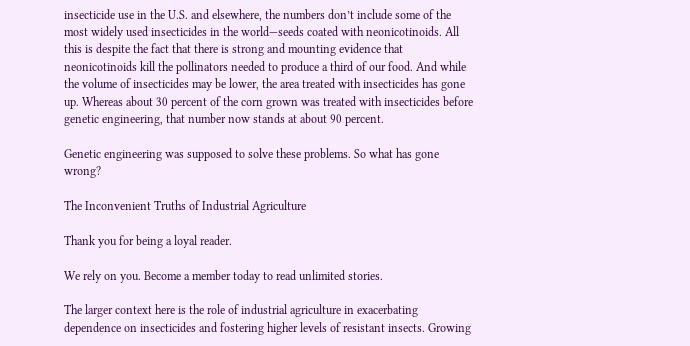insecticide use in the U.S. and elsewhere, the numbers don’t include some of the most widely used insecticides in the world—seeds coated with neonicotinoids. All this is despite the fact that there is strong and mounting evidence that neonicotinoids kill the pollinators needed to produce a third of our food. And while the volume of insecticides may be lower, the area treated with insecticides has gone up. Whereas about 30 percent of the corn grown was treated with insecticides before genetic engineering, that number now stands at about 90 percent.

Genetic engineering was supposed to solve these problems. So what has gone wrong?

The Inconvenient Truths of Industrial Agriculture

Thank you for being a loyal reader.

We rely on you. Become a member today to read unlimited stories.

The larger context here is the role of industrial agriculture in exacerbating dependence on insecticides and fostering higher levels of resistant insects. Growing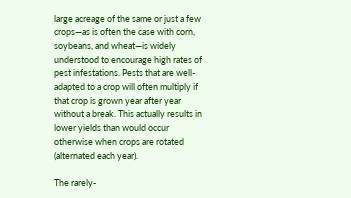large acreage of the same or just a few crops—as is often the case with corn, soybeans, and wheat—is widely understood to encourage high rates of pest infestations. Pests that are well-adapted to a crop will often multiply if that crop is grown year after year without a break. This actually results in lower yields than would occur otherwise when crops are rotated (alternated each year).

The rarely-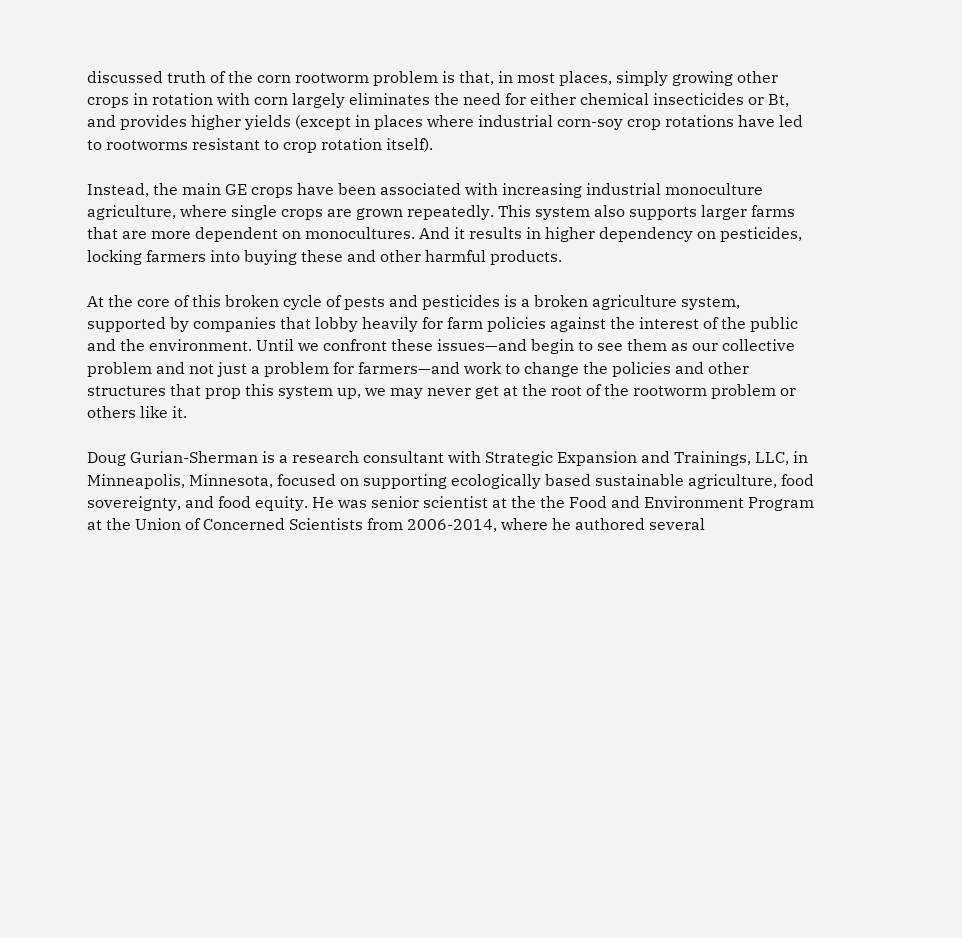discussed truth of the corn rootworm problem is that, in most places, simply growing other crops in rotation with corn largely eliminates the need for either chemical insecticides or Bt, and provides higher yields (except in places where industrial corn-soy crop rotations have led to rootworms resistant to crop rotation itself).

Instead, the main GE crops have been associated with increasing industrial monoculture agriculture, where single crops are grown repeatedly. This system also supports larger farms that are more dependent on monocultures. And it results in higher dependency on pesticides, locking farmers into buying these and other harmful products.

At the core of this broken cycle of pests and pesticides is a broken agriculture system, supported by companies that lobby heavily for farm policies against the interest of the public and the environment. Until we confront these issues—and begin to see them as our collective problem and not just a problem for farmers—and work to change the policies and other structures that prop this system up, we may never get at the root of the rootworm problem or others like it.

Doug Gurian-Sherman is a research consultant with Strategic Expansion and Trainings, LLC, in Minneapolis, Minnesota, focused on supporting ecologically based sustainable agriculture, food sovereignty, and food equity. He was senior scientist at the the Food and Environment Program at the Union of Concerned Scientists from 2006-2014, where he authored several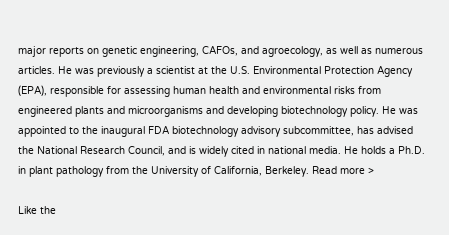major reports on genetic engineering, CAFOs, and agroecology, as well as numerous articles. He was previously a scientist at the U.S. Environmental Protection Agency (EPA), responsible for assessing human health and environmental risks from engineered plants and microorganisms and developing biotechnology policy. He was appointed to the inaugural FDA biotechnology advisory subcommittee, has advised the National Research Council, and is widely cited in national media. He holds a Ph.D. in plant pathology from the University of California, Berkeley. Read more >

Like the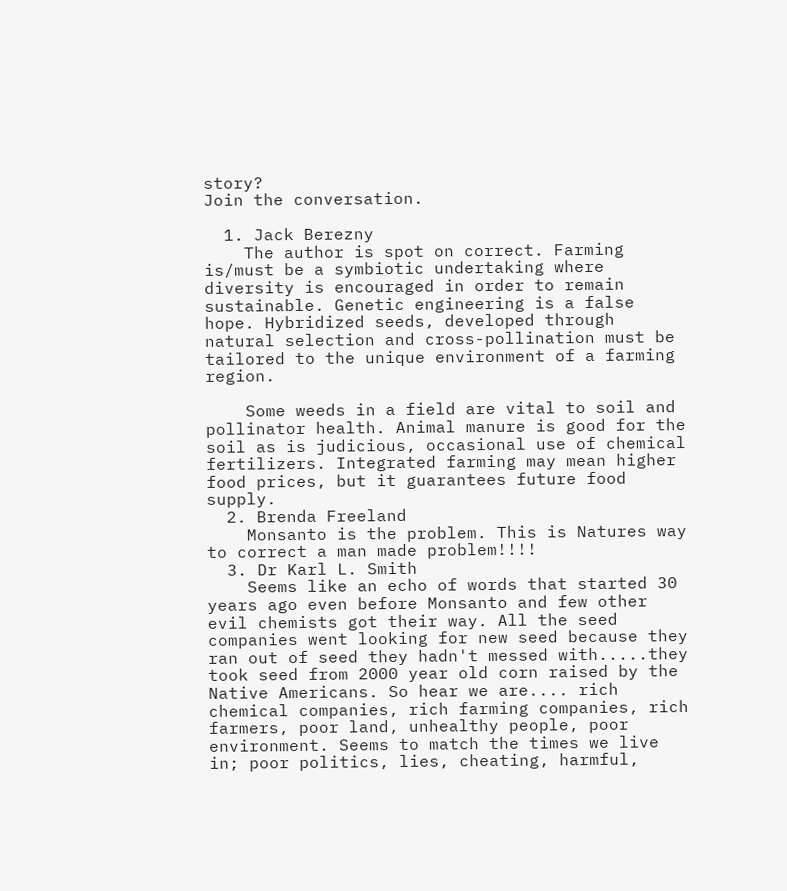story?
Join the conversation.

  1. Jack Berezny
    The author is spot on correct. Farming is/must be a symbiotic undertaking where diversity is encouraged in order to remain sustainable. Genetic engineering is a false hope. Hybridized seeds, developed through natural selection and cross-pollination must be tailored to the unique environment of a farming region.

    Some weeds in a field are vital to soil and pollinator health. Animal manure is good for the soil as is judicious, occasional use of chemical fertilizers. Integrated farming may mean higher food prices, but it guarantees future food supply.
  2. Brenda Freeland
    Monsanto is the problem. This is Natures way to correct a man made problem!!!!
  3. Dr Karl L. Smith
    Seems like an echo of words that started 30 years ago even before Monsanto and few other evil chemists got their way. All the seed companies went looking for new seed because they ran out of seed they hadn't messed with.....they took seed from 2000 year old corn raised by the Native Americans. So hear we are.... rich chemical companies, rich farming companies, rich farmers, poor land, unhealthy people, poor environment. Seems to match the times we live in; poor politics, lies, cheating, harmful,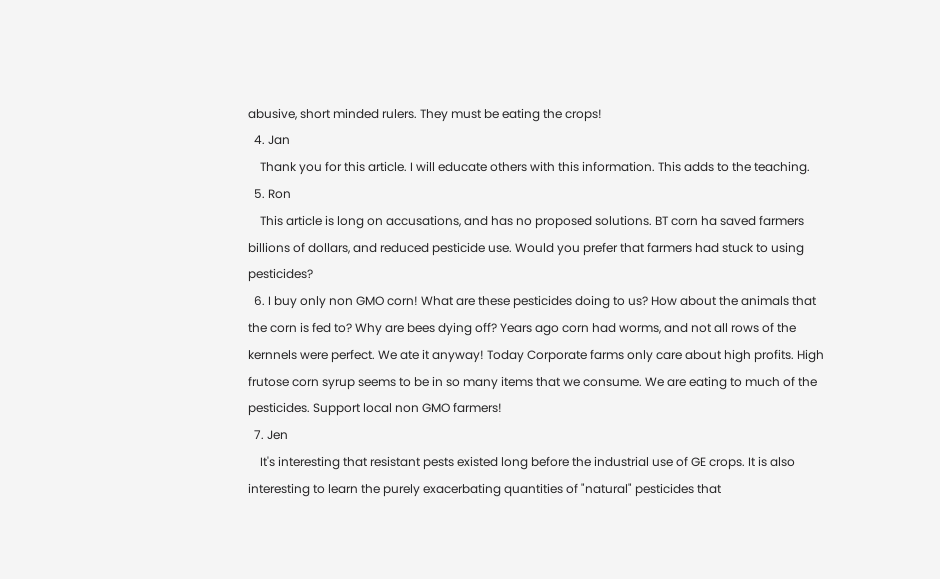abusive, short minded rulers. They must be eating the crops!
  4. Jan
    Thank you for this article. I will educate others with this information. This adds to the teaching.
  5. Ron
    This article is long on accusations, and has no proposed solutions. BT corn ha saved farmers billions of dollars, and reduced pesticide use. Would you prefer that farmers had stuck to using pesticides?
  6. I buy only non GMO corn! What are these pesticides doing to us? How about the animals that the corn is fed to? Why are bees dying off? Years ago corn had worms, and not all rows of the kernnels were perfect. We ate it anyway! Today Corporate farms only care about high profits. High frutose corn syrup seems to be in so many items that we consume. We are eating to much of the pesticides. Support local non GMO farmers!
  7. Jen
    It's interesting that resistant pests existed long before the industrial use of GE crops. It is also interesting to learn the purely exacerbating quantities of "natural" pesticides that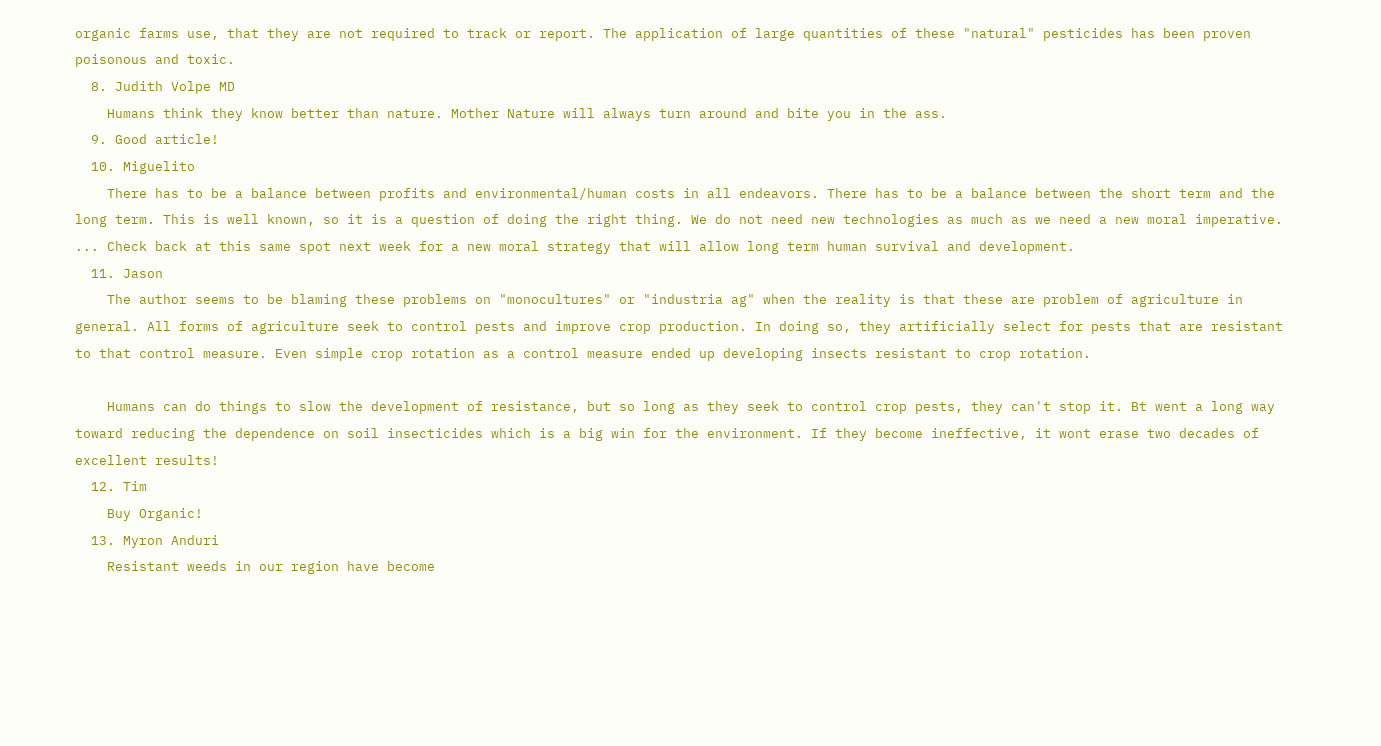organic farms use, that they are not required to track or report. The application of large quantities of these "natural" pesticides has been proven poisonous and toxic.
  8. Judith Volpe MD
    Humans think they know better than nature. Mother Nature will always turn around and bite you in the ass.
  9. Good article!
  10. Miguelito
    There has to be a balance between profits and environmental/human costs in all endeavors. There has to be a balance between the short term and the long term. This is well known, so it is a question of doing the right thing. We do not need new technologies as much as we need a new moral imperative. ... Check back at this same spot next week for a new moral strategy that will allow long term human survival and development.
  11. Jason
    The author seems to be blaming these problems on "monocultures" or "industria ag" when the reality is that these are problem of agriculture in general. All forms of agriculture seek to control pests and improve crop production. In doing so, they artificially select for pests that are resistant to that control measure. Even simple crop rotation as a control measure ended up developing insects resistant to crop rotation.

    Humans can do things to slow the development of resistance, but so long as they seek to control crop pests, they can't stop it. Bt went a long way toward reducing the dependence on soil insecticides which is a big win for the environment. If they become ineffective, it wont erase two decades of excellent results!
  12. Tim
    Buy Organic!
  13. Myron Anduri
    Resistant weeds in our region have become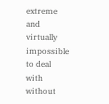extreme and virtually impossible to deal with without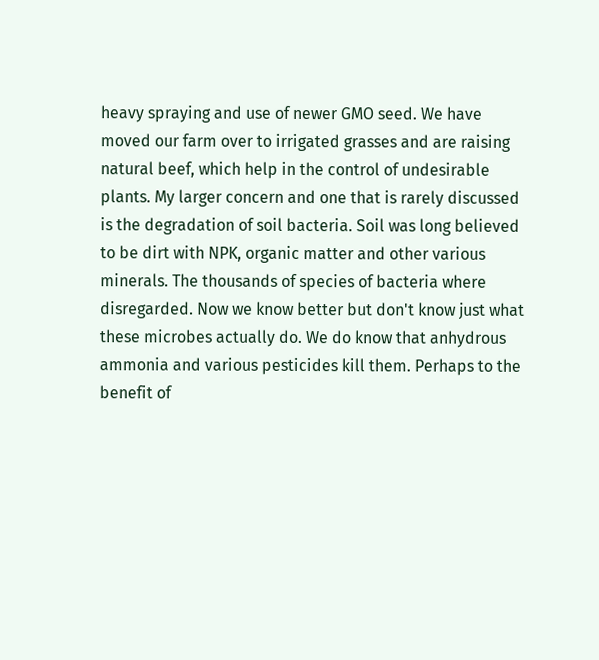heavy spraying and use of newer GMO seed. We have moved our farm over to irrigated grasses and are raising natural beef, which help in the control of undesirable plants. My larger concern and one that is rarely discussed is the degradation of soil bacteria. Soil was long believed to be dirt with NPK, organic matter and other various minerals. The thousands of species of bacteria where disregarded. Now we know better but don't know just what these microbes actually do. We do know that anhydrous ammonia and various pesticides kill them. Perhaps to the benefit of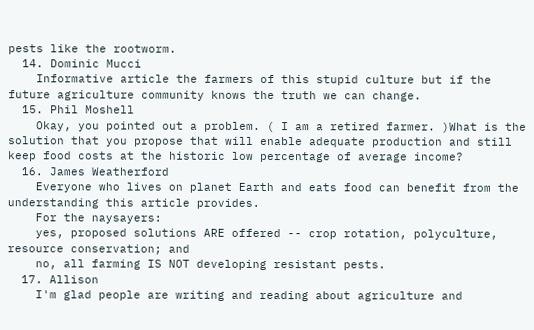pests like the rootworm.
  14. Dominic Mucci
    Informative article the farmers of this stupid culture but if the future agriculture community knows the truth we can change.
  15. Phil Moshell
    Okay, you pointed out a problem. ( I am a retired farmer. )What is the solution that you propose that will enable adequate production and still keep food costs at the historic low percentage of average income?
  16. James Weatherford
    Everyone who lives on planet Earth and eats food can benefit from the understanding this article provides.
    For the naysayers:
    yes, proposed solutions ARE offered -- crop rotation, polyculture, resource conservation; and
    no, all farming IS NOT developing resistant pests.
  17. Allison
    I'm glad people are writing and reading about agriculture and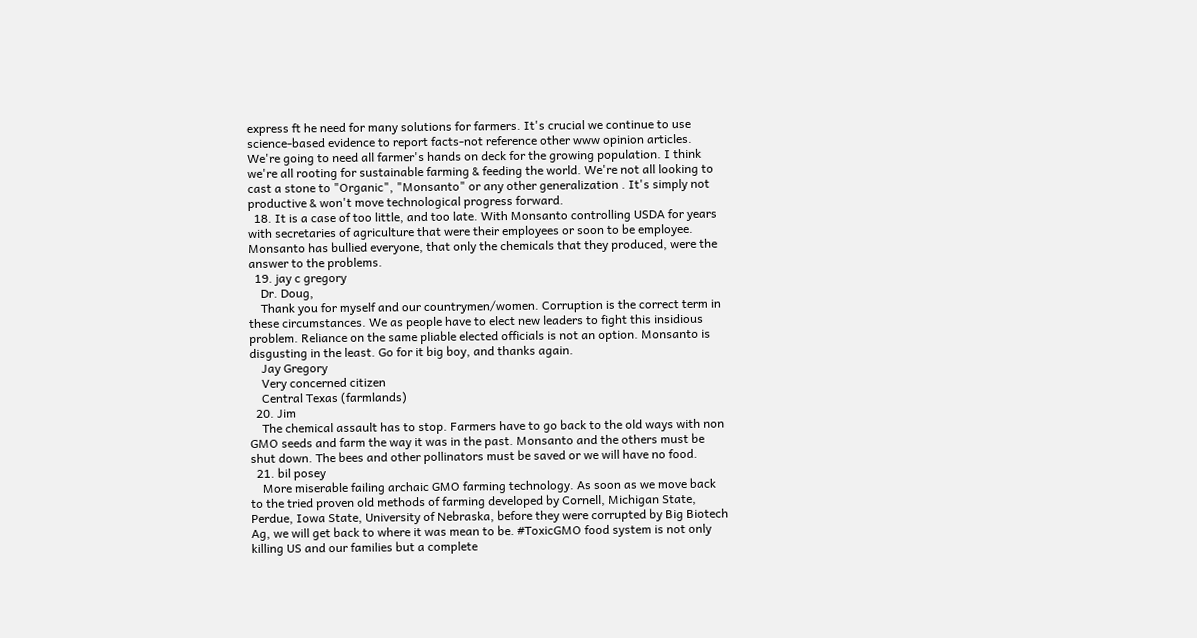express ft he need for many solutions for farmers. It's crucial we continue to use science-based evidence to report facts-not reference other www opinion articles. We're going to need all farmer's hands on deck for the growing population. I think we're all rooting for sustainable farming & feeding the world. We're not all looking to cast a stone to "Organic", "Monsanto" or any other generalization . It's simply not productive & won't move technological progress forward.
  18. It is a case of too little, and too late. With Monsanto controlling USDA for years with secretaries of agriculture that were their employees or soon to be employee. Monsanto has bullied everyone, that only the chemicals that they produced, were the answer to the problems.
  19. jay c gregory
    Dr. Doug,
    Thank you for myself and our countrymen/women. Corruption is the correct term in these circumstances. We as people have to elect new leaders to fight this insidious problem. Reliance on the same pliable elected officials is not an option. Monsanto is disgusting in the least. Go for it big boy, and thanks again.
    Jay Gregory
    Very concerned citizen
    Central Texas (farmlands)
  20. Jim
    The chemical assault has to stop. Farmers have to go back to the old ways with non GMO seeds and farm the way it was in the past. Monsanto and the others must be shut down. The bees and other pollinators must be saved or we will have no food.
  21. bil posey
    More miserable failing archaic GMO farming technology. As soon as we move back to the tried proven old methods of farming developed by Cornell, Michigan State, Perdue, Iowa State, University of Nebraska, before they were corrupted by Big Biotech Ag, we will get back to where it was mean to be. #ToxicGMO food system is not only killing US and our families but a complete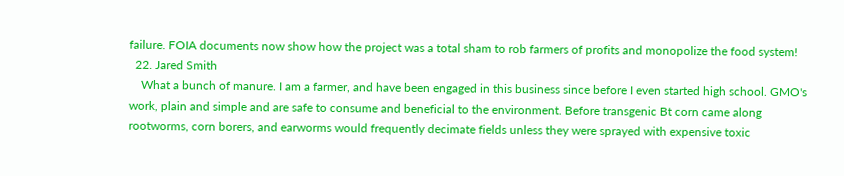failure. FOIA documents now show how the project was a total sham to rob farmers of profits and monopolize the food system!
  22. Jared Smith
    What a bunch of manure. I am a farmer, and have been engaged in this business since before I even started high school. GMO's work, plain and simple and are safe to consume and beneficial to the environment. Before transgenic Bt corn came along rootworms, corn borers, and earworms would frequently decimate fields unless they were sprayed with expensive toxic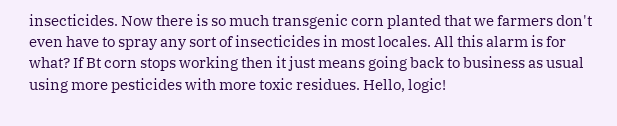insecticides. Now there is so much transgenic corn planted that we farmers don't even have to spray any sort of insecticides in most locales. All this alarm is for what? If Bt corn stops working then it just means going back to business as usual using more pesticides with more toxic residues. Hello, logic!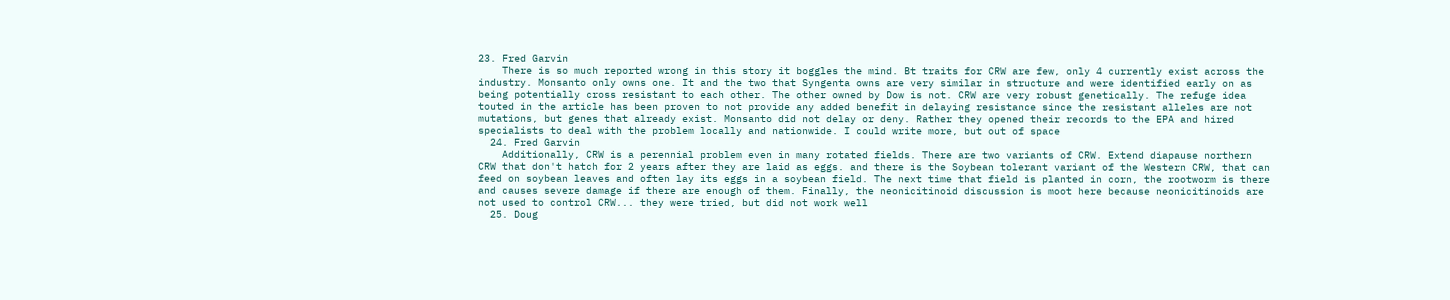23. Fred Garvin
    There is so much reported wrong in this story it boggles the mind. Bt traits for CRW are few, only 4 currently exist across the industry. Monsanto only owns one. It and the two that Syngenta owns are very similar in structure and were identified early on as being potentially cross resistant to each other. The other owned by Dow is not. CRW are very robust genetically. The refuge idea touted in the article has been proven to not provide any added benefit in delaying resistance since the resistant alleles are not mutations, but genes that already exist. Monsanto did not delay or deny. Rather they opened their records to the EPA and hired specialists to deal with the problem locally and nationwide. I could write more, but out of space
  24. Fred Garvin
    Additionally, CRW is a perennial problem even in many rotated fields. There are two variants of CRW. Extend diapause northern CRW that don't hatch for 2 years after they are laid as eggs. and there is the Soybean tolerant variant of the Western CRW, that can feed on soybean leaves and often lay its eggs in a soybean field. The next time that field is planted in corn, the rootworm is there and causes severe damage if there are enough of them. Finally, the neonicitinoid discussion is moot here because neonicitinoids are not used to control CRW... they were tried, but did not work well
  25. Doug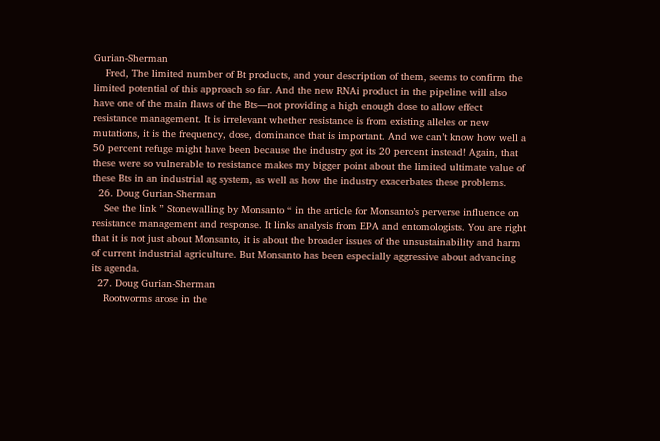Gurian-Sherman
    Fred, The limited number of Bt products, and your description of them, seems to confirm the limited potential of this approach so far. And the new RNAi product in the pipeline will also have one of the main flaws of the Bts—not providing a high enough dose to allow effect resistance management. It is irrelevant whether resistance is from existing alleles or new mutations, it is the frequency, dose, dominance that is important. And we can’t know how well a 50 percent refuge might have been because the industry got its 20 percent instead! Again, that these were so vulnerable to resistance makes my bigger point about the limited ultimate value of these Bts in an industrial ag system, as well as how the industry exacerbates these problems.
  26. Doug Gurian-Sherman
    See the link ” Stonewalling by Monsanto “ in the article for Monsanto’s perverse influence on resistance management and response. It links analysis from EPA and entomologists. You are right that it is not just about Monsanto, it is about the broader issues of the unsustainability and harm of current industrial agriculture. But Monsanto has been especially aggressive about advancing its agenda.
  27. Doug Gurian-Sherman
    Rootworms arose in the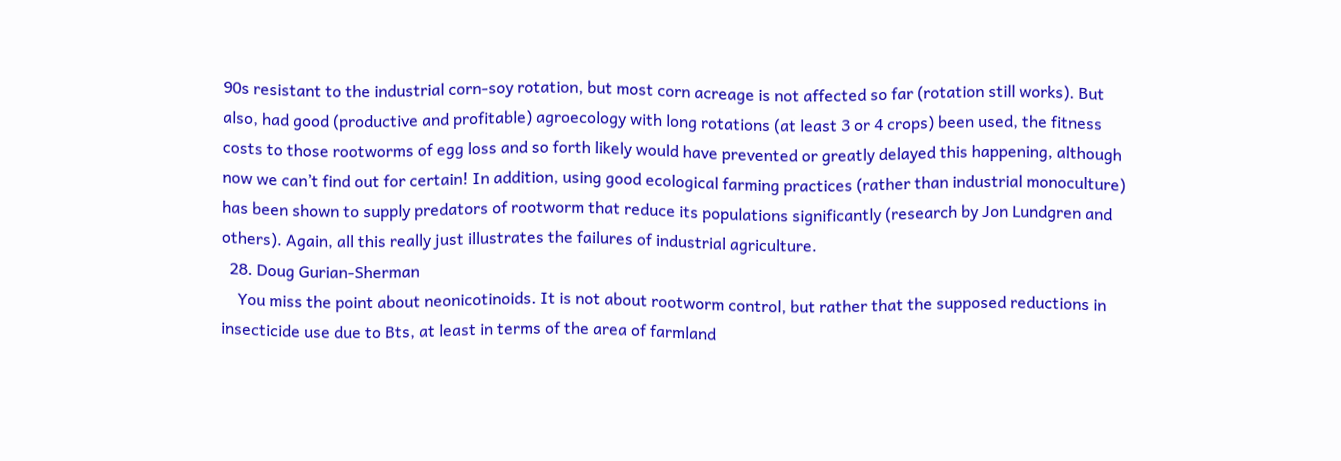90s resistant to the industrial corn-soy rotation, but most corn acreage is not affected so far (rotation still works). But also, had good (productive and profitable) agroecology with long rotations (at least 3 or 4 crops) been used, the fitness costs to those rootworms of egg loss and so forth likely would have prevented or greatly delayed this happening, although now we can’t find out for certain! In addition, using good ecological farming practices (rather than industrial monoculture) has been shown to supply predators of rootworm that reduce its populations significantly (research by Jon Lundgren and others). Again, all this really just illustrates the failures of industrial agriculture.
  28. Doug Gurian-Sherman
    You miss the point about neonicotinoids. It is not about rootworm control, but rather that the supposed reductions in insecticide use due to Bts, at least in terms of the area of farmland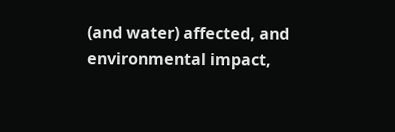(and water) affected, and environmental impact,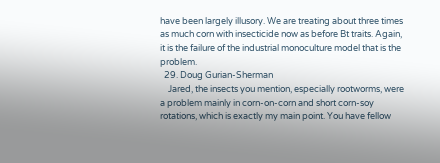have been largely illusory. We are treating about three times as much corn with insecticide now as before Bt traits. Again, it is the failure of the industrial monoculture model that is the problem.
  29. Doug Gurian-Sherman
    Jared, the insects you mention, especially rootworms, were a problem mainly in corn-on-corn and short corn-soy rotations, which is exactly my main point. You have fellow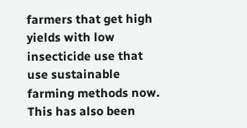farmers that get high yields with low insecticide use that use sustainable farming methods now. This has also been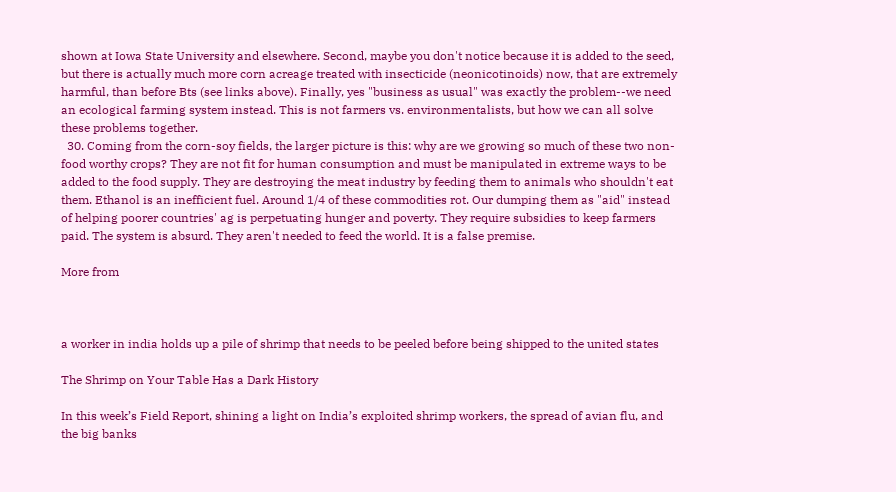shown at Iowa State University and elsewhere. Second, maybe you don't notice because it is added to the seed, but there is actually much more corn acreage treated with insecticide (neonicotinoids) now, that are extremely harmful, than before Bts (see links above). Finally, yes "business as usual" was exactly the problem--we need an ecological farming system instead. This is not farmers vs. environmentalists, but how we can all solve these problems together.
  30. Coming from the corn-soy fields, the larger picture is this: why are we growing so much of these two non-food worthy crops? They are not fit for human consumption and must be manipulated in extreme ways to be added to the food supply. They are destroying the meat industry by feeding them to animals who shouldn't eat them. Ethanol is an inefficient fuel. Around 1/4 of these commodities rot. Our dumping them as "aid" instead of helping poorer countries' ag is perpetuating hunger and poverty. They require subsidies to keep farmers paid. The system is absurd. They aren't needed to feed the world. It is a false premise.

More from



a worker in india holds up a pile of shrimp that needs to be peeled before being shipped to the united states

The Shrimp on Your Table Has a Dark History

In this week’s Field Report, shining a light on India’s exploited shrimp workers, the spread of avian flu, and the big banks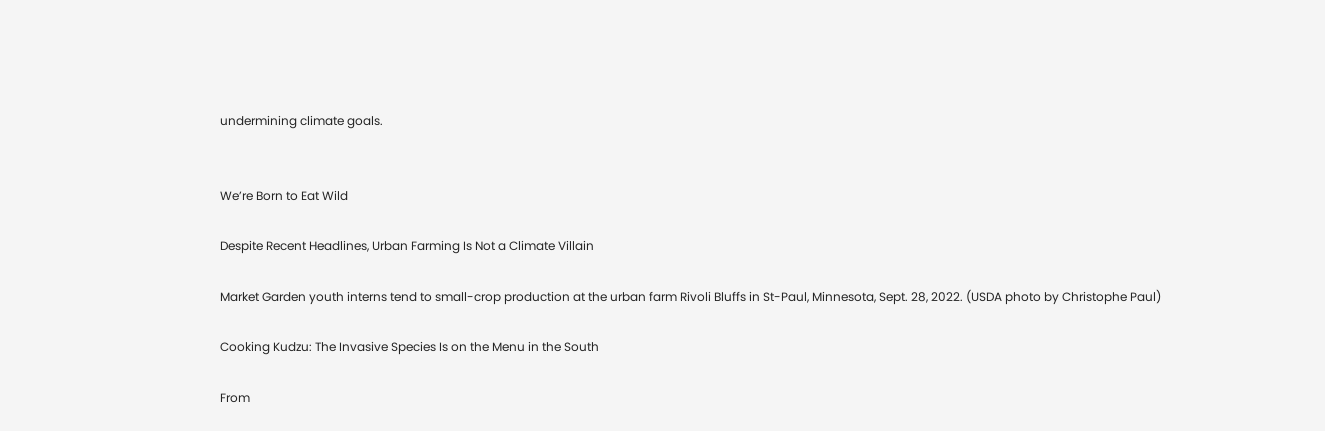undermining climate goals.


We’re Born to Eat Wild

Despite Recent Headlines, Urban Farming Is Not a Climate Villain

Market Garden youth interns tend to small-crop production at the urban farm Rivoli Bluffs in St-Paul, Minnesota, Sept. 28, 2022. (USDA photo by Christophe Paul)

Cooking Kudzu: The Invasive Species Is on the Menu in the South

From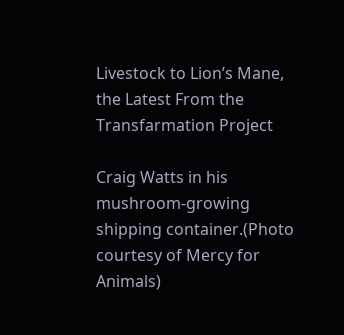Livestock to Lion’s Mane, the Latest From the Transfarmation Project

Craig Watts in his mushroom-growing shipping container.(Photo courtesy of Mercy for Animals)